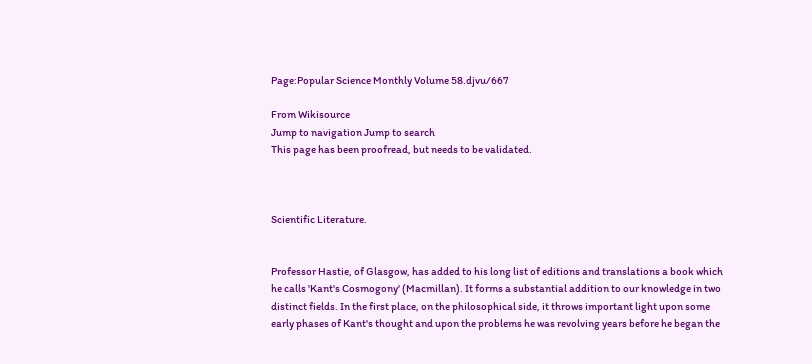Page:Popular Science Monthly Volume 58.djvu/667

From Wikisource
Jump to navigation Jump to search
This page has been proofread, but needs to be validated.



Scientific Literature.


Professor Hastie, of Glasgow, has added to his long list of editions and translations a book which he calls 'Kant's Cosmogony' (Macmillan). It forms a substantial addition to our knowledge in two distinct fields. In the first place, on the philosophical side, it throws important light upon some early phases of Kant's thought and upon the problems he was revolving years before he began the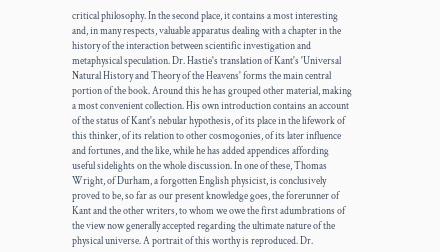critical philosophy. In the second place, it contains a most interesting and, in many respects, valuable apparatus dealing with a chapter in the history of the interaction between scientific investigation and metaphysical speculation. Dr. Hastie's translation of Kant's 'Universal Natural History and Theory of the Heavens' forms the main central portion of the book. Around this he has grouped other material, making a most convenient collection. His own introduction contains an account of the status of Kant's nebular hypothesis, of its place in the lifework of this thinker, of its relation to other cosmogonies, of its later influence and fortunes, and the like, while he has added appendices affording useful sidelights on the whole discussion. In one of these, Thomas Wright, of Durham, a forgotten English physicist, is conclusively proved to be, so far as our present knowledge goes, the forerunner of Kant and the other writers, to whom we owe the first adumbrations of the view now generally accepted regarding the ultimate nature of the physical universe. A portrait of this worthy is reproduced. Dr.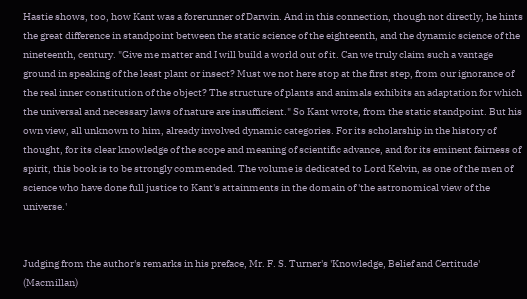Hastie shows, too, how Kant was a forerunner of Darwin. And in this connection, though not directly, he hints the great difference in standpoint between the static science of the eighteenth, and the dynamic science of the nineteenth, century. "Give me matter and I will build a world out of it. Can we truly claim such a vantage ground in speaking of the least plant or insect? Must we not here stop at the first step, from our ignorance of the real inner constitution of the object? The structure of plants and animals exhibits an adaptation for which the universal and necessary laws of nature are insufficient." So Kant wrote, from the static standpoint. But his own view, all unknown to him, already involved dynamic categories. For its scholarship in the history of thought, for its clear knowledge of the scope and meaning of scientific advance, and for its eminent fairness of spirit, this book is to be strongly commended. The volume is dedicated to Lord Kelvin, as one of the men of science who have done full justice to Kant's attainments in the domain of 'the astronomical view of the universe.'


Judging from the author's remarks in his preface, Mr. F. S. Turner's 'Knowledge, Belief and Certitude' (Macmillan)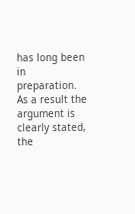has long been in preparation. As a result the argument is clearly stated, the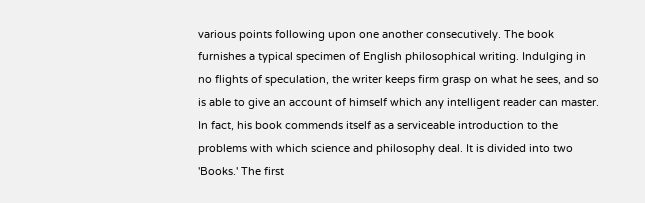various points following upon one another consecutively. The book furnishes a typical specimen of English philosophical writing. Indulging in no flights of speculation, the writer keeps firm grasp on what he sees, and so is able to give an account of himself which any intelligent reader can master. In fact, his book commends itself as a serviceable introduction to the problems with which science and philosophy deal. It is divided into two 'Books.' The first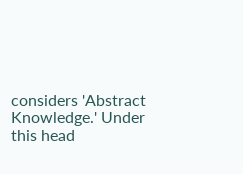considers 'Abstract Knowledge.' Under this head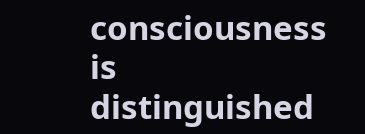consciousness is distinguished